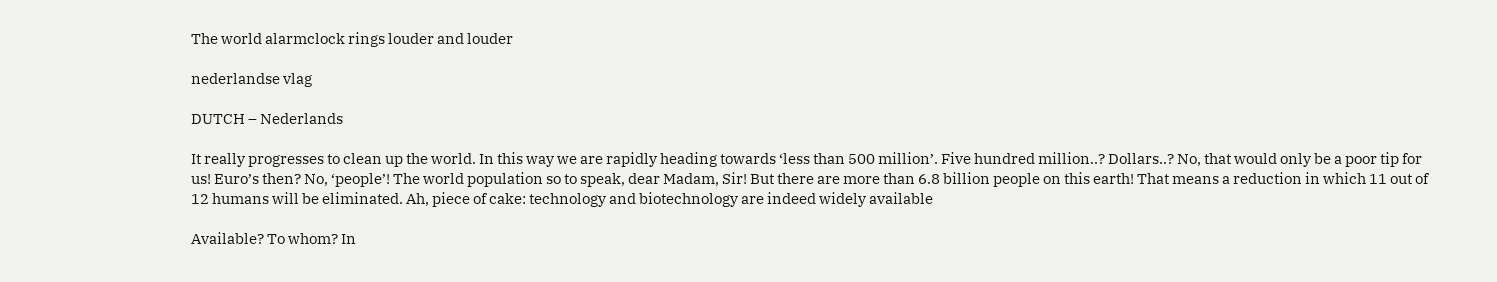The world alarmclock rings louder and louder

nederlandse vlag

DUTCH – Nederlands

It really progresses to clean up the world. In this way we are rapidly heading towards ‘less than 500 million’. Five hundred million..? Dollars..? No, that would only be a poor tip for us! Euro’s then? No, ‘people’! The world population so to speak, dear Madam, Sir! But there are more than 6.8 billion people on this earth! That means a reduction in which 11 out of 12 humans will be eliminated. Ah, piece of cake: technology and biotechnology are indeed widely available

Available? To whom? In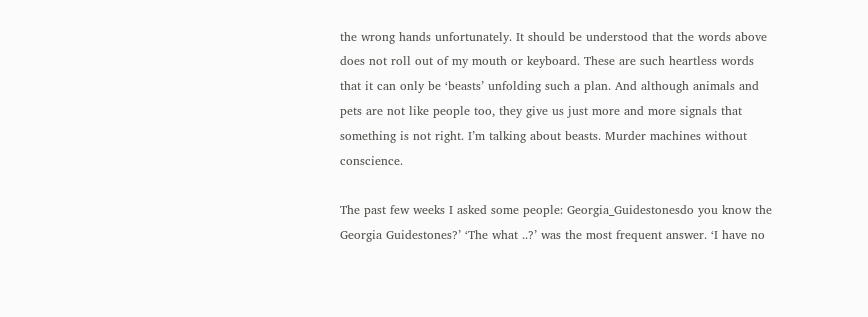the wrong hands unfortunately. It should be understood that the words above does not roll out of my mouth or keyboard. These are such heartless words that it can only be ‘beasts’ unfolding such a plan. And although animals and pets are not like people too, they give us just more and more signals that something is not right. I’m talking about beasts. Murder machines without conscience.

The past few weeks I asked some people: Georgia_Guidestonesdo you know the Georgia Guidestones?’ ‘The what ..?’ was the most frequent answer. ‘I have no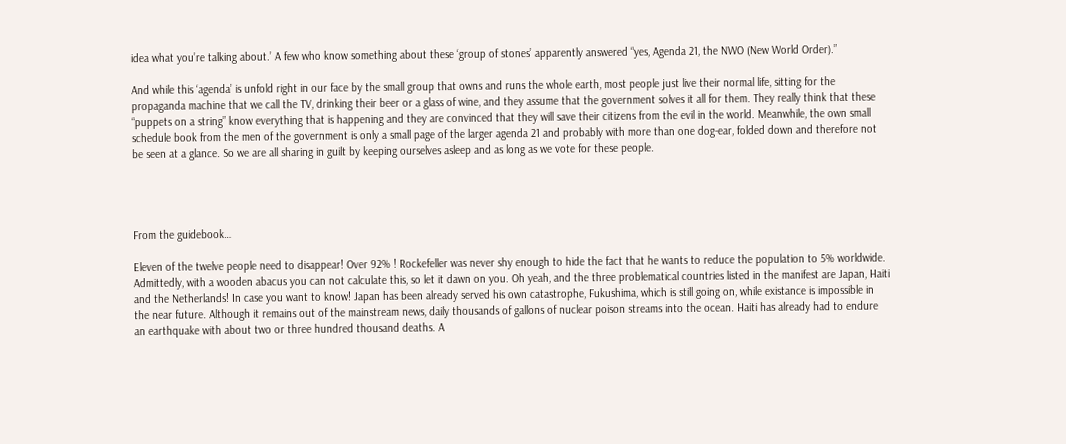idea what you’re talking about.’ A few who know something about these ‘group of stones’ apparently answered “yes, Agenda 21, the NWO (New World Order).”

And while this ‘agenda’ is unfold right in our face by the small group that owns and runs the whole earth, most people just live their normal life, sitting for the propaganda machine that we call the TV, drinking their beer or a glass of wine, and they assume that the government solves it all for them. They really think that these “puppets on a string” know everything that is happening and they are convinced that they will save their citizens from the evil in the world. Meanwhile, the own small schedule book from the men of the government is only a small page of the larger agenda 21 and probably with more than one dog-ear, folded down and therefore not be seen at a glance. So we are all sharing in guilt by keeping ourselves asleep and as long as we vote for these people.




From the guidebook…

Eleven of the twelve people need to disappear! Over 92% ! Rockefeller was never shy enough to hide the fact that he wants to reduce the population to 5% worldwide. Admittedly, with a wooden abacus you can not calculate this, so let it dawn on you. Oh yeah, and the three problematical countries listed in the manifest are Japan, Haiti and the Netherlands! In case you want to know! Japan has been already served his own catastrophe, Fukushima, which is still going on, while existance is impossible in the near future. Although it remains out of the mainstream news, daily thousands of gallons of nuclear poison streams into the ocean. Haiti has already had to endure an earthquake with about two or three hundred thousand deaths. A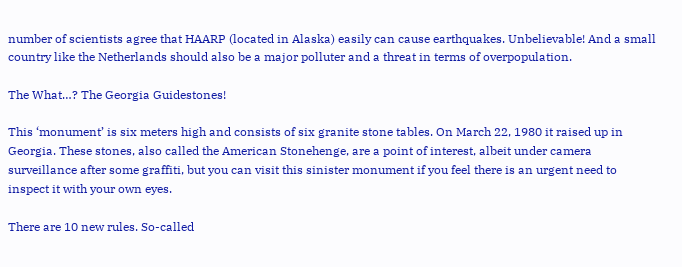number of scientists agree that HAARP (located in Alaska) easily can cause earthquakes. Unbelievable! And a small country like the Netherlands should also be a major polluter and a threat in terms of overpopulation.

The What…? The Georgia Guidestones!

This ‘monument’ is six meters high and consists of six granite stone tables. On March 22, 1980 it raised up in Georgia. These stones, also called the American Stonehenge, are a point of interest, albeit under camera surveillance after some graffiti, but you can visit this sinister monument if you feel there is an urgent need to inspect it with your own eyes.

There are 10 new rules. So-called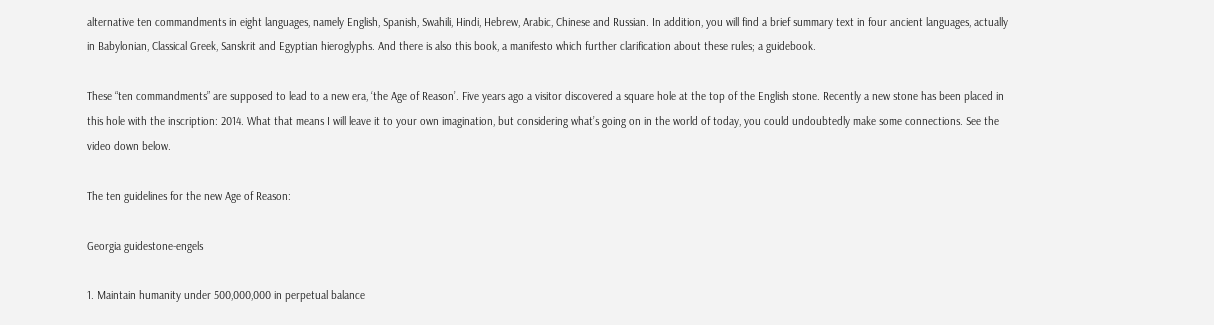alternative ten commandments in eight languages, namely English, Spanish, Swahili, Hindi, Hebrew, Arabic, Chinese and Russian. In addition, you will find a brief summary text in four ancient languages, actually in Babylonian, Classical Greek, Sanskrit and Egyptian hieroglyphs. And there is also this book, a manifesto which further clarification about these rules; a guidebook.

These “ten commandments” are supposed to lead to a new era, ‘the Age of Reason’. Five years ago a visitor discovered a square hole at the top of the English stone. Recently a new stone has been placed in this hole with the inscription: 2014. What that means I will leave it to your own imagination, but considering what’s going on in the world of today, you could undoubtedly make some connections. See the video down below.

The ten guidelines for the new Age of Reason:

Georgia guidestone-engels

1. Maintain humanity under 500,000,000 in perpetual balance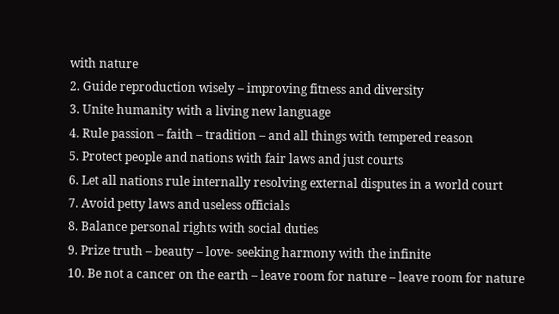with nature
2. Guide reproduction wisely – improving fitness and diversity
3. Unite humanity with a living new language
4. Rule passion – faith – tradition – and all things with tempered reason
5. Protect people and nations with fair laws and just courts
6. Let all nations rule internally resolving external disputes in a world court
7. Avoid petty laws and useless officials
8. Balance personal rights with social duties
9. Prize truth – beauty – love- seeking harmony with the infinite
10. Be not a cancer on the earth – leave room for nature – leave room for nature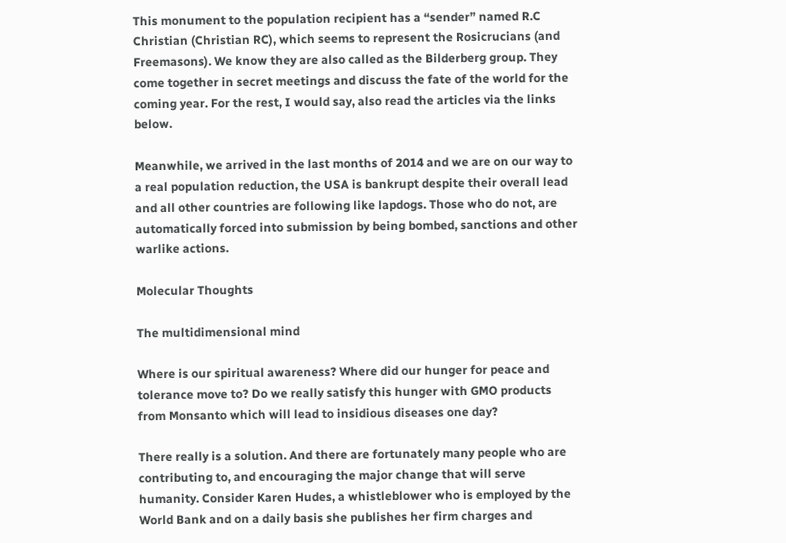This monument to the population recipient has a “sender” named R.C Christian (Christian RC), which seems to represent the Rosicrucians (and Freemasons). We know they are also called as the Bilderberg group. They come together in secret meetings and discuss the fate of the world for the coming year. For the rest, I would say, also read the articles via the links below.

Meanwhile, we arrived in the last months of 2014 and we are on our way to a real population reduction, the USA is bankrupt despite their overall lead and all other countries are following like lapdogs. Those who do not, are automatically forced into submission by being bombed, sanctions and other warlike actions.

Molecular Thoughts

The multidimensional mind

Where is our spiritual awareness? Where did our hunger for peace and tolerance move to? Do we really satisfy this hunger with GMO products from Monsanto which will lead to insidious diseases one day?

There really is a solution. And there are fortunately many people who are contributing to, and encouraging the major change that will serve humanity. Consider Karen Hudes, a whistleblower who is employed by the World Bank and on a daily basis she publishes her firm charges and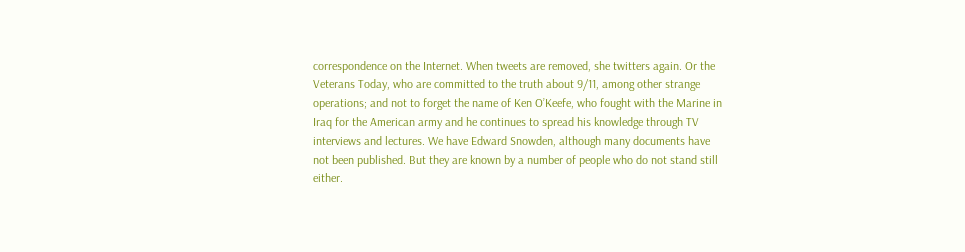correspondence on the Internet. When tweets are removed, she twitters again. Or the Veterans Today, who are committed to the truth about 9/11, among other strange operations; and not to forget the name of Ken O’Keefe, who fought with the Marine in Iraq for the American army and he continues to spread his knowledge through TV interviews and lectures. We have Edward Snowden, although many documents have not been published. But they are known by a number of people who do not stand still either.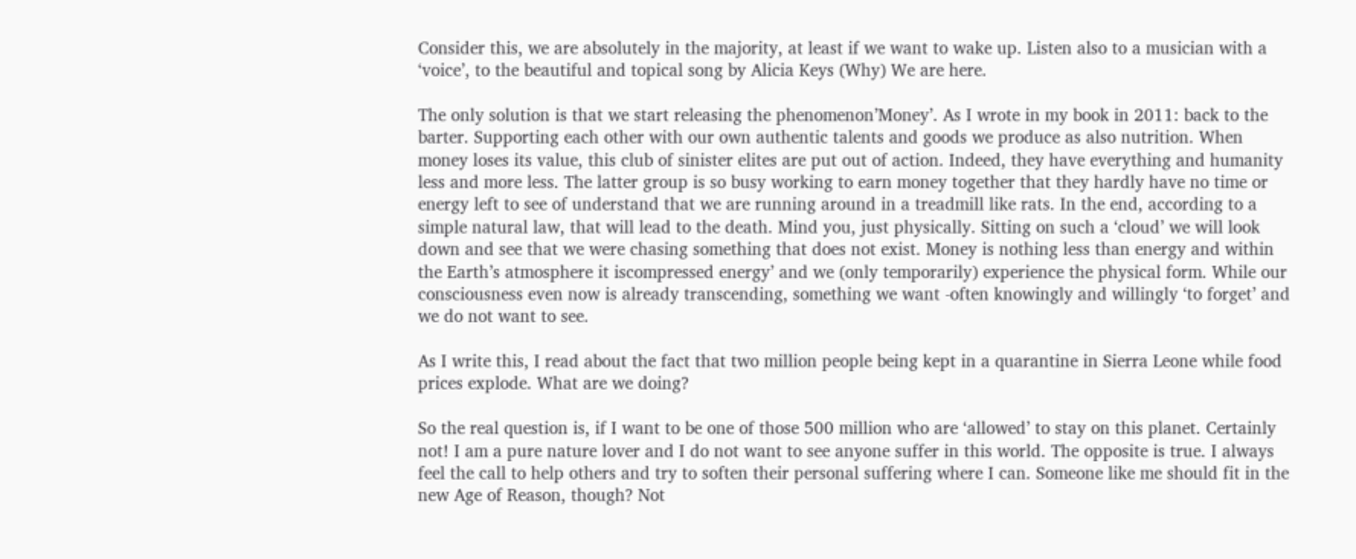Consider this, we are absolutely in the majority, at least if we want to wake up. Listen also to a musician with a ‘voice’, to the beautiful and topical song by Alicia Keys (Why) We are here.

The only solution is that we start releasing the phenomenon’Money’. As I wrote in my book in 2011: back to the barter. Supporting each other with our own authentic talents and goods we produce as also nutrition. When money loses its value, this club of sinister elites are put out of action. Indeed, they have everything and humanity less and more less. The latter group is so busy working to earn money together that they hardly have no time or energy left to see of understand that we are running around in a treadmill like rats. In the end, according to a simple natural law, that will lead to the death. Mind you, just physically. Sitting on such a ‘cloud’ we will look down and see that we were chasing something that does not exist. Money is nothing less than energy and within the Earth’s atmosphere it iscompressed energy’ and we (only temporarily) experience the physical form. While our consciousness even now is already transcending, something we want -often knowingly and willingly ‘to forget’ and we do not want to see.

As I write this, I read about the fact that two million people being kept in a quarantine in Sierra Leone while food prices explode. What are we doing?

So the real question is, if I want to be one of those 500 million who are ‘allowed’ to stay on this planet. Certainly not! I am a pure nature lover and I do not want to see anyone suffer in this world. The opposite is true. I always feel the call to help others and try to soften their personal suffering where I can. Someone like me should fit in the new Age of Reason, though? Not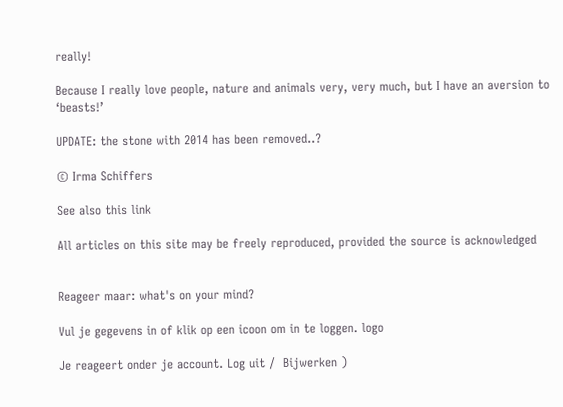really!

Because I really love people, nature and animals very, very much, but I have an aversion to ‘beasts!’

UPDATE: the stone with 2014 has been removed..?

© Irma Schiffers

See also this link

All articles on this site may be freely reproduced, provided the source is acknowledged


Reageer maar: what's on your mind?

Vul je gegevens in of klik op een icoon om in te loggen. logo

Je reageert onder je account. Log uit /  Bijwerken )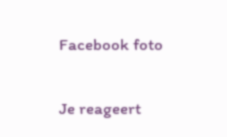Facebook foto

Je reageert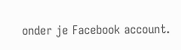onder je Facebook account.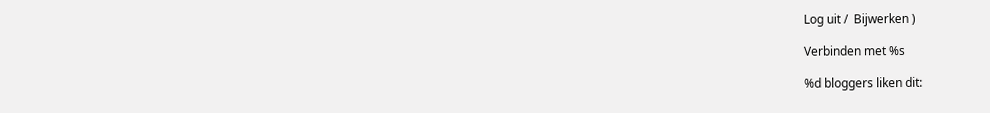Log uit /  Bijwerken )

Verbinden met %s

%d bloggers liken dit: